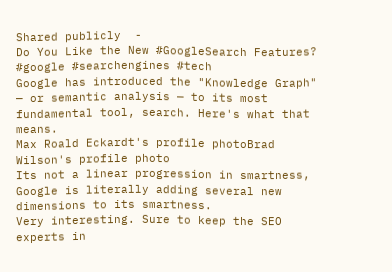Shared publicly  -
Do You Like the New #GoogleSearch Features?
#google #searchengines #tech
Google has introduced the "Knowledge Graph" — or semantic analysis — to its most fundamental tool, search. Here's what that means.
Max Roald Eckardt's profile photoBrad Wilson's profile photo
Its not a linear progression in smartness, Google is literally adding several new dimensions to its smartness.
Very interesting. Sure to keep the SEO experts in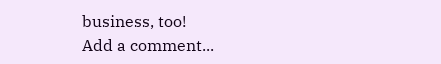business, too!
Add a comment...